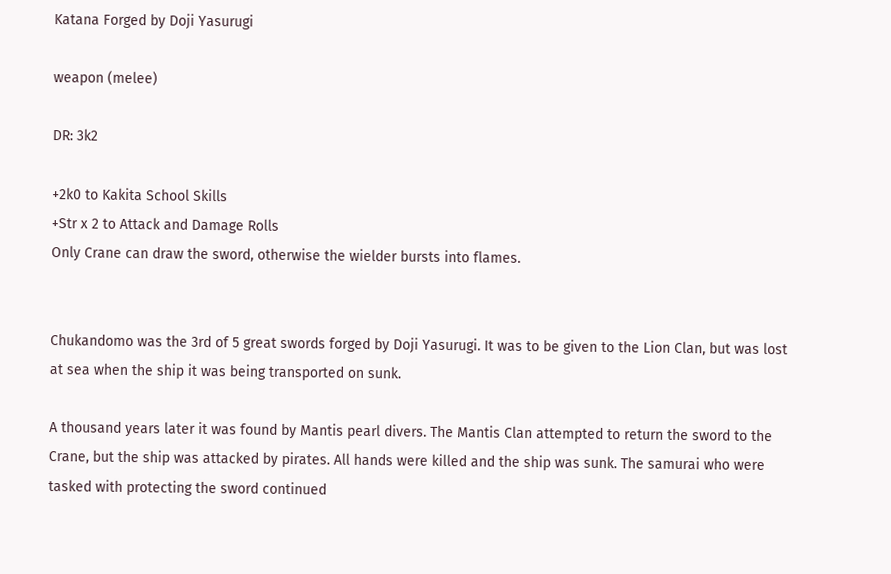Katana Forged by Doji Yasurugi

weapon (melee)

DR: 3k2

+2k0 to Kakita School Skills
+Str x 2 to Attack and Damage Rolls
Only Crane can draw the sword, otherwise the wielder bursts into flames.


Chukandomo was the 3rd of 5 great swords forged by Doji Yasurugi. It was to be given to the Lion Clan, but was lost at sea when the ship it was being transported on sunk.

A thousand years later it was found by Mantis pearl divers. The Mantis Clan attempted to return the sword to the Crane, but the ship was attacked by pirates. All hands were killed and the ship was sunk. The samurai who were tasked with protecting the sword continued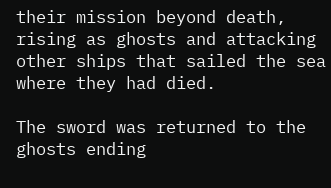their mission beyond death, rising as ghosts and attacking other ships that sailed the sea where they had died.

The sword was returned to the ghosts ending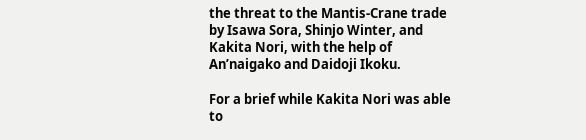the threat to the Mantis-Crane trade by Isawa Sora, Shinjo Winter, and Kakita Nori, with the help of An’naigako and Daidoji Ikoku.

For a brief while Kakita Nori was able to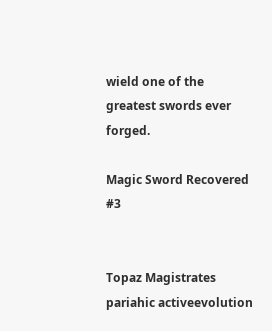wield one of the greatest swords ever forged.

Magic Sword Recovered #3


Topaz Magistrates pariahic activeevolution